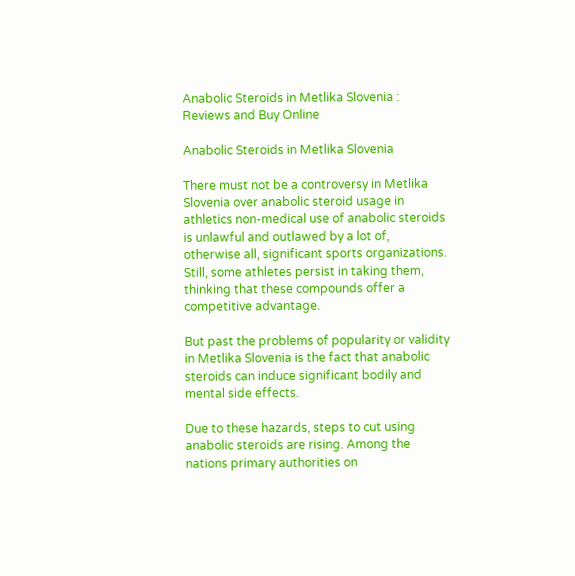Anabolic Steroids in Metlika Slovenia : Reviews and Buy Online

Anabolic Steroids in Metlika Slovenia

There must not be a controversy in Metlika Slovenia over anabolic steroid usage in athletics non-medical use of anabolic steroids is unlawful and outlawed by a lot of, otherwise all, significant sports organizations. Still, some athletes persist in taking them, thinking that these compounds offer a competitive advantage.

But past the problems of popularity or validity in Metlika Slovenia is the fact that anabolic steroids can induce significant bodily and mental side effects.

Due to these hazards, steps to cut using anabolic steroids are rising. Among the nations primary authorities on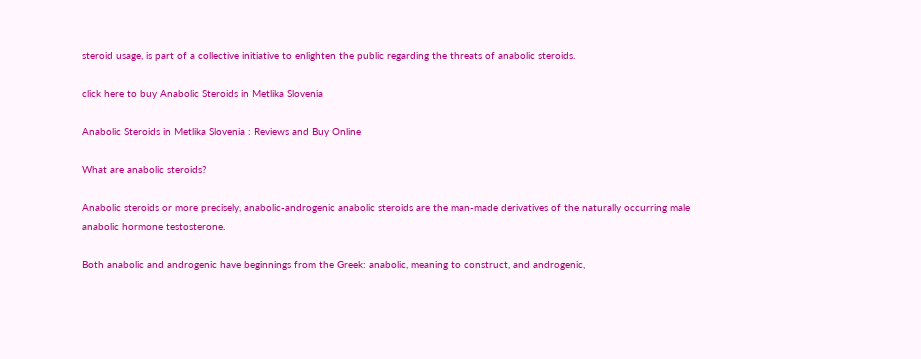steroid usage, is part of a collective initiative to enlighten the public regarding the threats of anabolic steroids.

click here to buy Anabolic Steroids in Metlika Slovenia

Anabolic Steroids in Metlika Slovenia : Reviews and Buy Online

What are anabolic steroids?

Anabolic steroids or more precisely, anabolic-androgenic anabolic steroids are the man-made derivatives of the naturally occurring male anabolic hormone testosterone.

Both anabolic and androgenic have beginnings from the Greek: anabolic, meaning to construct, and androgenic,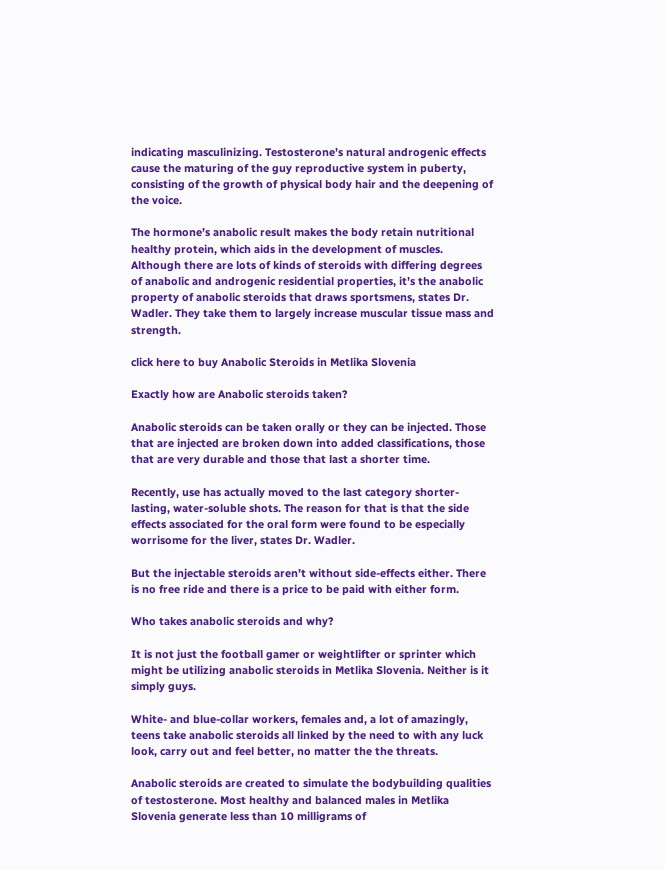indicating masculinizing. Testosterone’s natural androgenic effects cause the maturing of the guy reproductive system in puberty, consisting of the growth of physical body hair and the deepening of the voice.

The hormone’s anabolic result makes the body retain nutritional healthy protein, which aids in the development of muscles. Although there are lots of kinds of steroids with differing degrees of anabolic and androgenic residential properties, it’s the anabolic property of anabolic steroids that draws sportsmens, states Dr. Wadler. They take them to largely increase muscular tissue mass and strength.

click here to buy Anabolic Steroids in Metlika Slovenia

Exactly how are Anabolic steroids taken?

Anabolic steroids can be taken orally or they can be injected. Those that are injected are broken down into added classifications, those that are very durable and those that last a shorter time.

Recently, use has actually moved to the last category shorter-lasting, water-soluble shots. The reason for that is that the side effects associated for the oral form were found to be especially worrisome for the liver, states Dr. Wadler.

But the injectable steroids aren’t without side-effects either. There is no free ride and there is a price to be paid with either form.

Who takes anabolic steroids and why?

It is not just the football gamer or weightlifter or sprinter which might be utilizing anabolic steroids in Metlika Slovenia. Neither is it simply guys.

White- and blue-collar workers, females and, a lot of amazingly, teens take anabolic steroids all linked by the need to with any luck look, carry out and feel better, no matter the the threats.

Anabolic steroids are created to simulate the bodybuilding qualities of testosterone. Most healthy and balanced males in Metlika Slovenia generate less than 10 milligrams of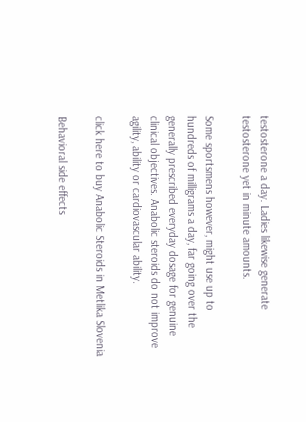testosterone a day. Ladies likewise generate testosterone yet in minute amounts.

Some sportsmens however, might use up to hundreds of milligrams a day, far going over the generally prescribed everyday dosage for genuine clinical objectives. Anabolic steroids do not improve agility, ability or cardiovascular ability.

click here to buy Anabolic Steroids in Metlika Slovenia

Behavioral side effects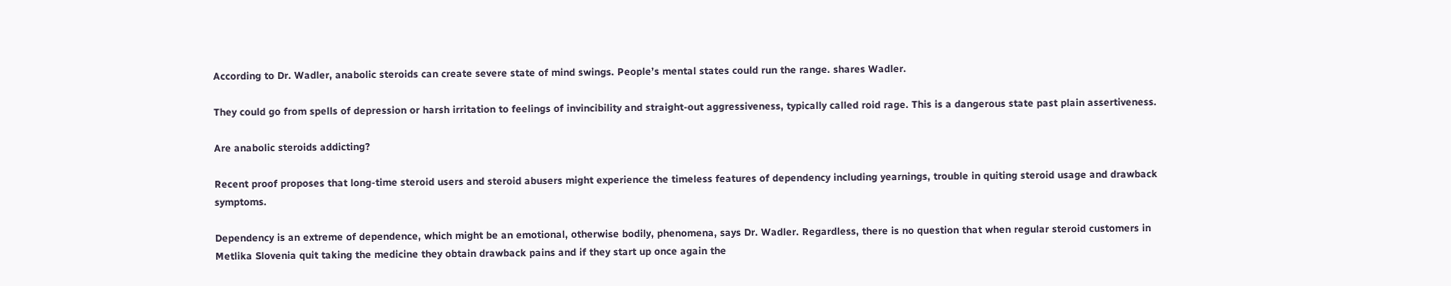According to Dr. Wadler, anabolic steroids can create severe state of mind swings. People’s mental states could run the range. shares Wadler.

They could go from spells of depression or harsh irritation to feelings of invincibility and straight-out aggressiveness, typically called roid rage. This is a dangerous state past plain assertiveness.

Are anabolic steroids addicting?

Recent proof proposes that long-time steroid users and steroid abusers might experience the timeless features of dependency including yearnings, trouble in quiting steroid usage and drawback symptoms.

Dependency is an extreme of dependence, which might be an emotional, otherwise bodily, phenomena, says Dr. Wadler. Regardless, there is no question that when regular steroid customers in Metlika Slovenia quit taking the medicine they obtain drawback pains and if they start up once again the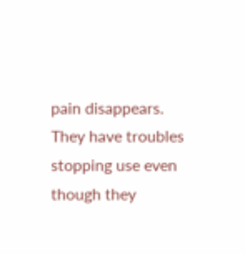pain disappears. They have troubles stopping use even though they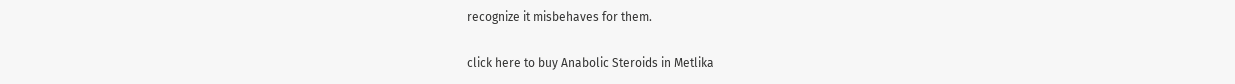recognize it misbehaves for them.

click here to buy Anabolic Steroids in Metlika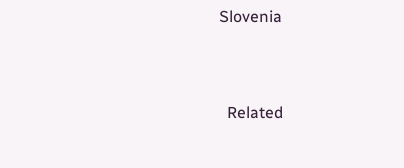Slovenia




  Related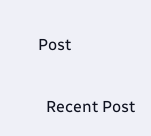Post


  Recent Post